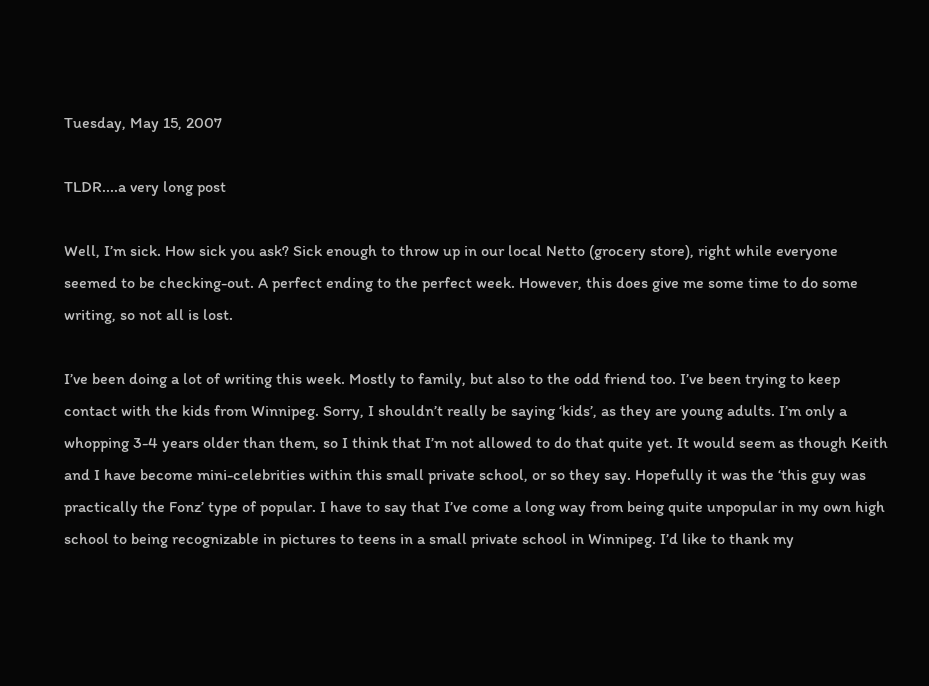Tuesday, May 15, 2007

TLDR....a very long post

Well, I’m sick. How sick you ask? Sick enough to throw up in our local Netto (grocery store), right while everyone seemed to be checking-out. A perfect ending to the perfect week. However, this does give me some time to do some writing, so not all is lost.

I’ve been doing a lot of writing this week. Mostly to family, but also to the odd friend too. I’ve been trying to keep contact with the kids from Winnipeg. Sorry, I shouldn’t really be saying ‘kids’, as they are young adults. I’m only a whopping 3-4 years older than them, so I think that I’m not allowed to do that quite yet. It would seem as though Keith and I have become mini-celebrities within this small private school, or so they say. Hopefully it was the ‘this guy was practically the Fonz’ type of popular. I have to say that I’ve come a long way from being quite unpopular in my own high school to being recognizable in pictures to teens in a small private school in Winnipeg. I’d like to thank my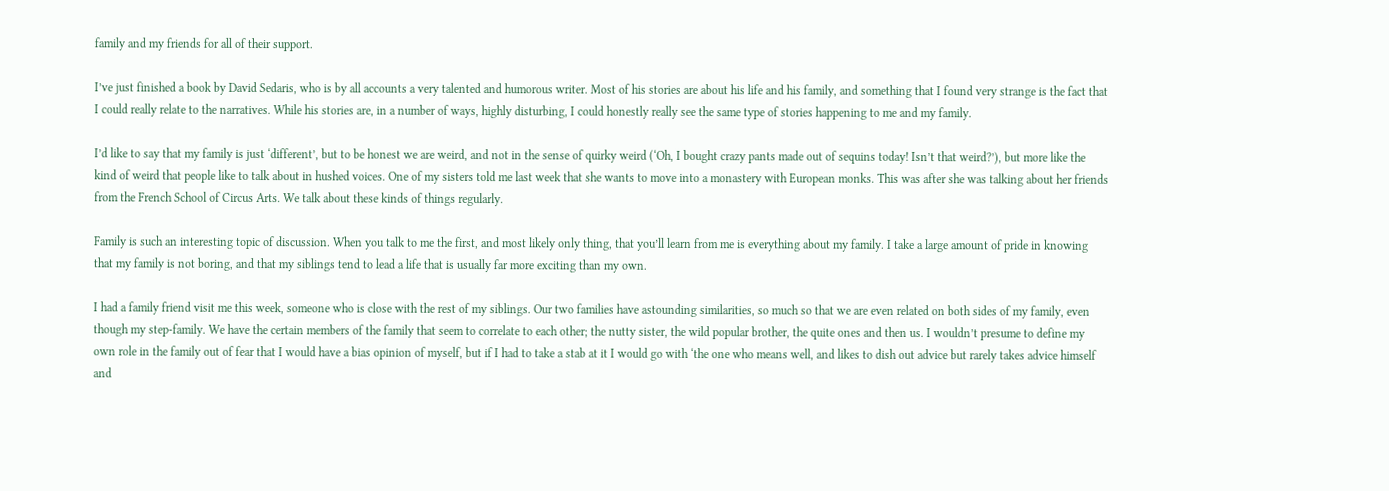family and my friends for all of their support.

I’ve just finished a book by David Sedaris, who is by all accounts a very talented and humorous writer. Most of his stories are about his life and his family, and something that I found very strange is the fact that I could really relate to the narratives. While his stories are, in a number of ways, highly disturbing, I could honestly really see the same type of stories happening to me and my family.

I’d like to say that my family is just ‘different’, but to be honest we are weird, and not in the sense of quirky weird (‘Oh, I bought crazy pants made out of sequins today! Isn’t that weird?’), but more like the kind of weird that people like to talk about in hushed voices. One of my sisters told me last week that she wants to move into a monastery with European monks. This was after she was talking about her friends from the French School of Circus Arts. We talk about these kinds of things regularly.

Family is such an interesting topic of discussion. When you talk to me the first, and most likely only thing, that you’ll learn from me is everything about my family. I take a large amount of pride in knowing that my family is not boring, and that my siblings tend to lead a life that is usually far more exciting than my own.

I had a family friend visit me this week, someone who is close with the rest of my siblings. Our two families have astounding similarities, so much so that we are even related on both sides of my family, even though my step-family. We have the certain members of the family that seem to correlate to each other; the nutty sister, the wild popular brother, the quite ones and then us. I wouldn’t presume to define my own role in the family out of fear that I would have a bias opinion of myself, but if I had to take a stab at it I would go with ‘the one who means well, and likes to dish out advice but rarely takes advice himself and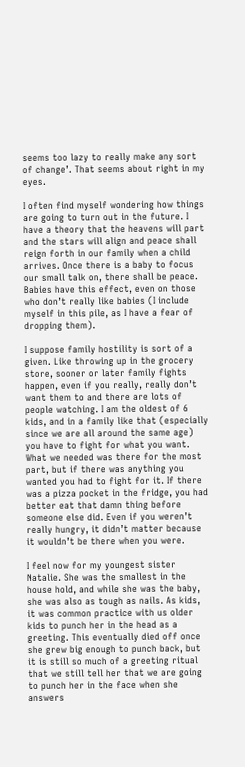seems too lazy to really make any sort of change’. That seems about right in my eyes.

I often find myself wondering how things are going to turn out in the future. I have a theory that the heavens will part and the stars will align and peace shall reign forth in our family when a child arrives. Once there is a baby to focus our small talk on, there shall be peace. Babies have this effect, even on those who don’t really like babies (I include myself in this pile, as I have a fear of dropping them).

I suppose family hostility is sort of a given. Like throwing up in the grocery store, sooner or later family fights happen, even if you really, really don’t want them to and there are lots of people watching. I am the oldest of 6 kids, and in a family like that (especially since we are all around the same age) you have to fight for what you want. What we needed was there for the most part, but if there was anything you wanted you had to fight for it. If there was a pizza pocket in the fridge, you had better eat that damn thing before someone else did. Even if you weren’t really hungry, it didn’t matter because it wouldn’t be there when you were.

I feel now for my youngest sister Natalie. She was the smallest in the house hold, and while she was the baby, she was also as tough as nails. As kids, it was common practice with us older kids to punch her in the head as a greeting. This eventually died off once she grew big enough to punch back, but it is still so much of a greeting ritual that we still tell her that we are going to punch her in the face when she answers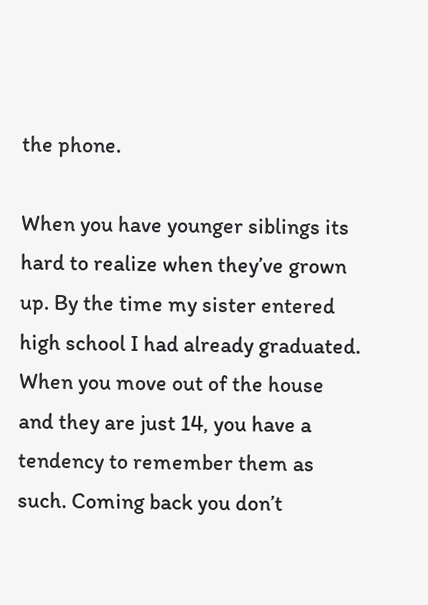the phone.

When you have younger siblings its hard to realize when they’ve grown up. By the time my sister entered high school I had already graduated. When you move out of the house and they are just 14, you have a tendency to remember them as such. Coming back you don’t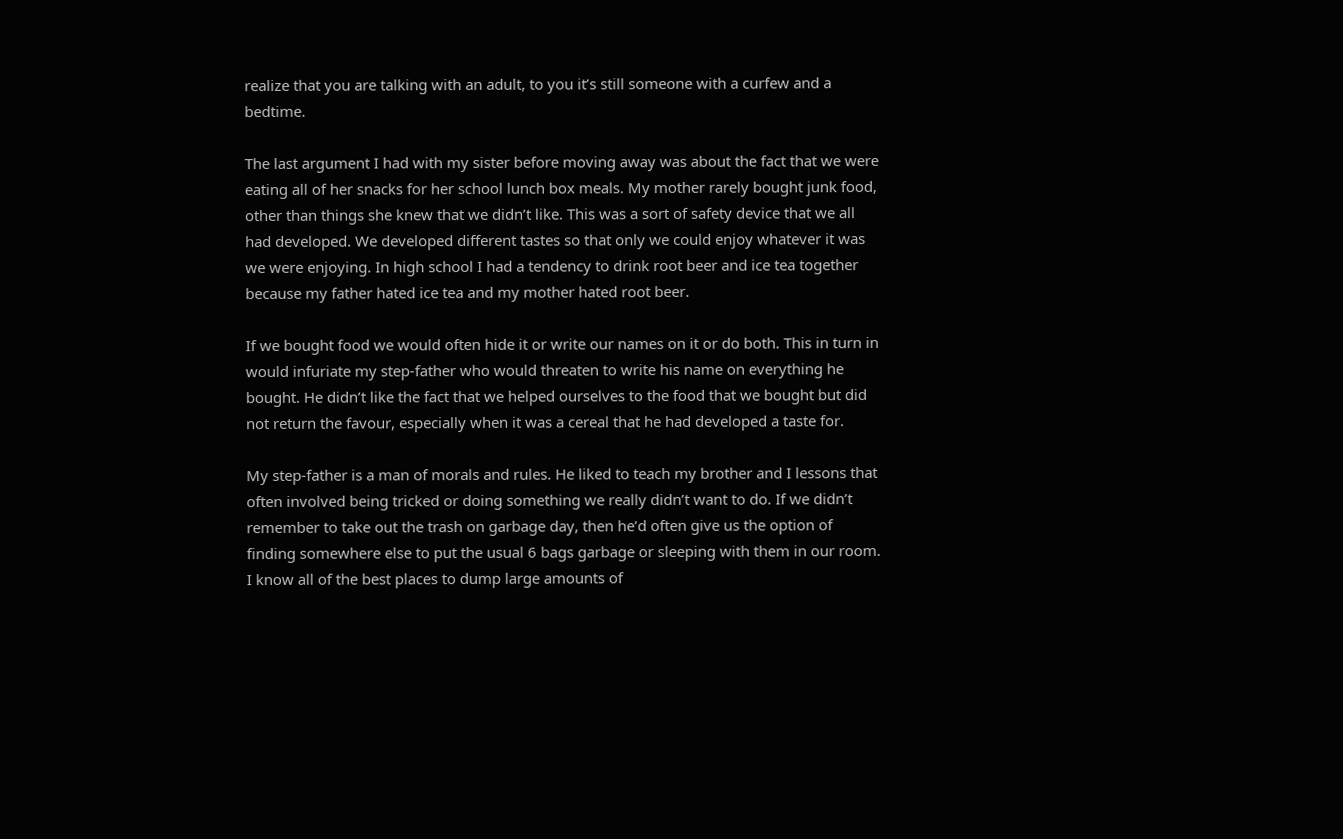realize that you are talking with an adult, to you it’s still someone with a curfew and a bedtime.

The last argument I had with my sister before moving away was about the fact that we were eating all of her snacks for her school lunch box meals. My mother rarely bought junk food, other than things she knew that we didn’t like. This was a sort of safety device that we all had developed. We developed different tastes so that only we could enjoy whatever it was we were enjoying. In high school I had a tendency to drink root beer and ice tea together because my father hated ice tea and my mother hated root beer.

If we bought food we would often hide it or write our names on it or do both. This in turn in would infuriate my step-father who would threaten to write his name on everything he bought. He didn’t like the fact that we helped ourselves to the food that we bought but did not return the favour, especially when it was a cereal that he had developed a taste for.

My step-father is a man of morals and rules. He liked to teach my brother and I lessons that often involved being tricked or doing something we really didn’t want to do. If we didn’t remember to take out the trash on garbage day, then he’d often give us the option of finding somewhere else to put the usual 6 bags garbage or sleeping with them in our room. I know all of the best places to dump large amounts of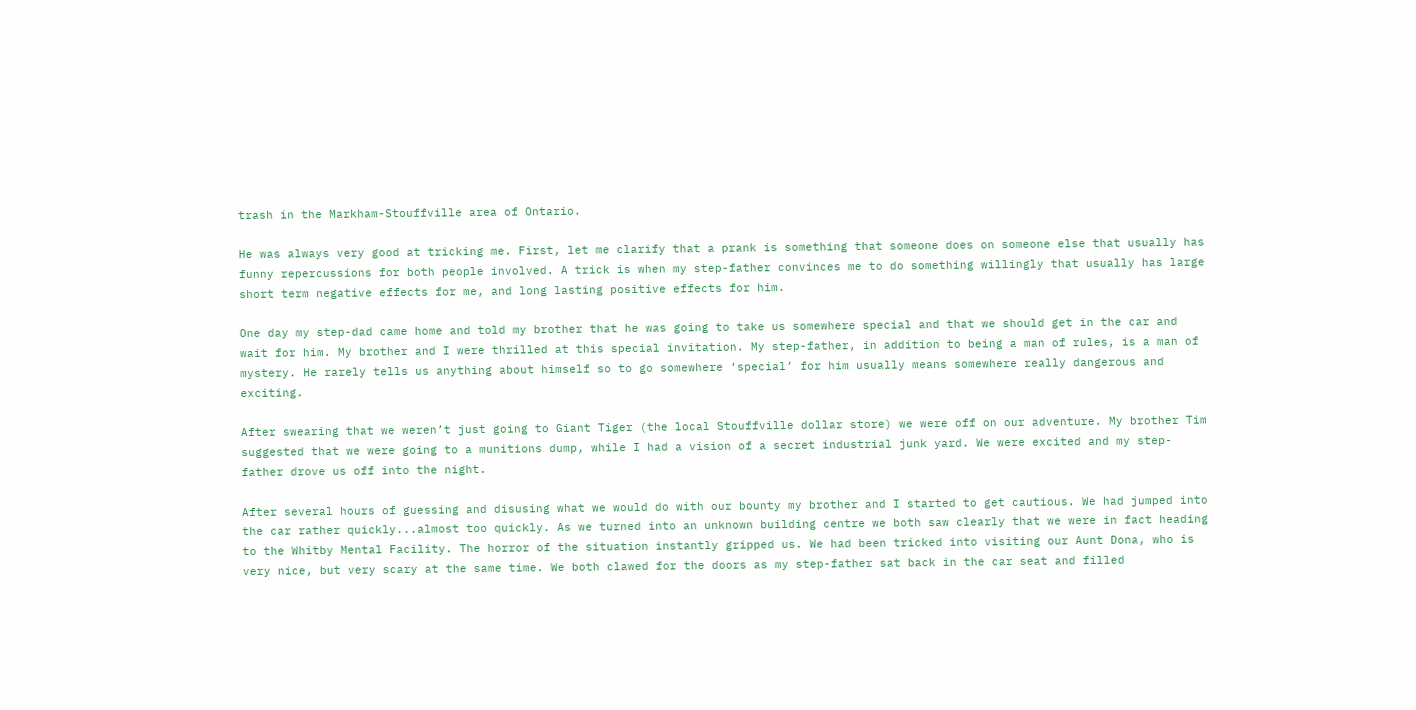trash in the Markham-Stouffville area of Ontario.

He was always very good at tricking me. First, let me clarify that a prank is something that someone does on someone else that usually has funny repercussions for both people involved. A trick is when my step-father convinces me to do something willingly that usually has large short term negative effects for me, and long lasting positive effects for him.

One day my step-dad came home and told my brother that he was going to take us somewhere special and that we should get in the car and wait for him. My brother and I were thrilled at this special invitation. My step-father, in addition to being a man of rules, is a man of mystery. He rarely tells us anything about himself so to go somewhere ‘special’ for him usually means somewhere really dangerous and exciting.

After swearing that we weren’t just going to Giant Tiger (the local Stouffville dollar store) we were off on our adventure. My brother Tim suggested that we were going to a munitions dump, while I had a vision of a secret industrial junk yard. We were excited and my step-father drove us off into the night.

After several hours of guessing and disusing what we would do with our bounty my brother and I started to get cautious. We had jumped into the car rather quickly...almost too quickly. As we turned into an unknown building centre we both saw clearly that we were in fact heading to the Whitby Mental Facility. The horror of the situation instantly gripped us. We had been tricked into visiting our Aunt Dona, who is very nice, but very scary at the same time. We both clawed for the doors as my step-father sat back in the car seat and filled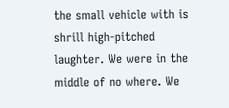the small vehicle with is shrill high-pitched laughter. We were in the middle of no where. We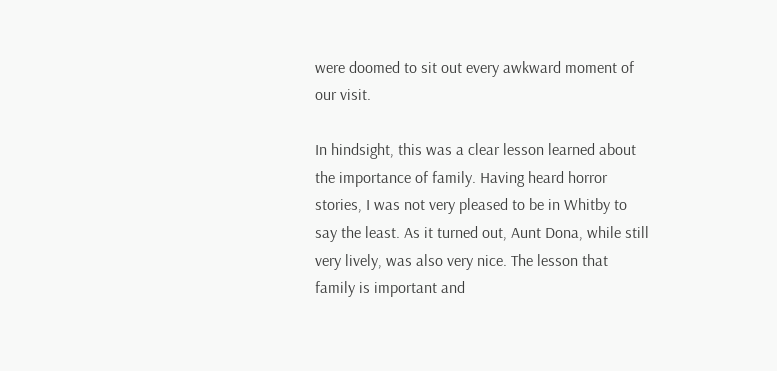were doomed to sit out every awkward moment of our visit.

In hindsight, this was a clear lesson learned about the importance of family. Having heard horror stories, I was not very pleased to be in Whitby to say the least. As it turned out, Aunt Dona, while still very lively, was also very nice. The lesson that family is important and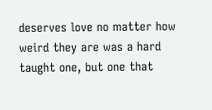deserves love no matter how weird they are was a hard taught one, but one that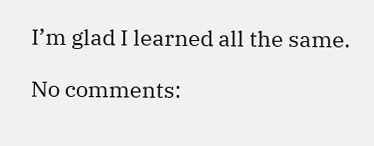I’m glad I learned all the same.

No comments: